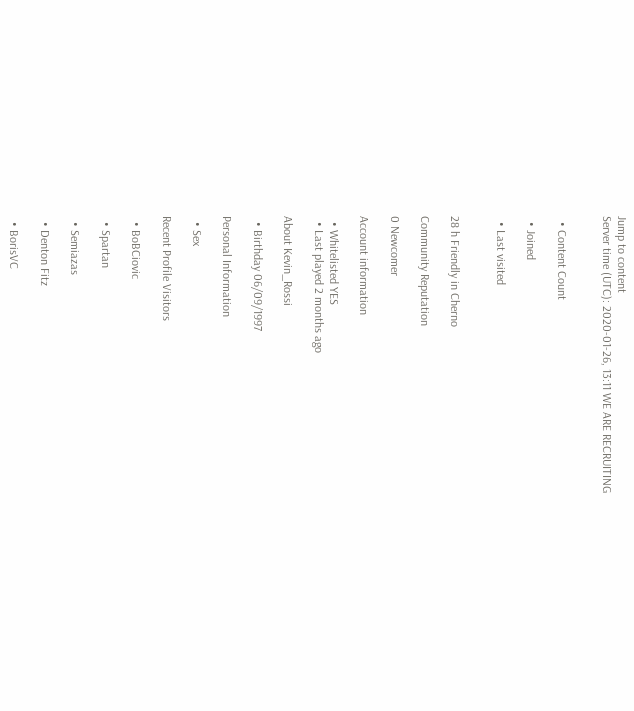Jump to content
Server time (UTC): 2020-01-26, 13:11 WE ARE RECRUITING


  • Content Count

  • Joined

  • Last visited


28 h Friendly in Cherno

Community Reputation

0 Newcomer

Account information

  • Whitelisted YES
  • Last played 2 months ago

About Kevin_Rossi

  • Birthday 06/09/1997

Personal Information

  • Sex

Recent Profile Visitors

  • BoBCiovic

  • Spartan

  • Semiazas

  • Denton Fitz

  • BorisVC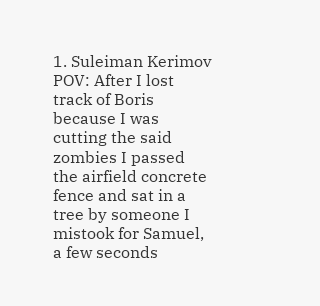1. Suleiman Kerimov POV: After I lost track of Boris because I was cutting the said zombies I passed the airfield concrete fence and sat in a tree by someone I mistook for Samuel, a few seconds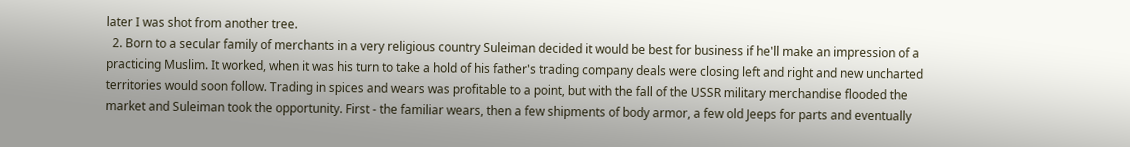later I was shot from another tree.
  2. Born to a secular family of merchants in a very religious country Suleiman decided it would be best for business if he'll make an impression of a practicing Muslim. It worked, when it was his turn to take a hold of his father's trading company deals were closing left and right and new uncharted territories would soon follow. Trading in spices and wears was profitable to a point, but with the fall of the USSR military merchandise flooded the market and Suleiman took the opportunity. First - the familiar wears, then a few shipments of body armor, a few old Jeeps for parts and eventually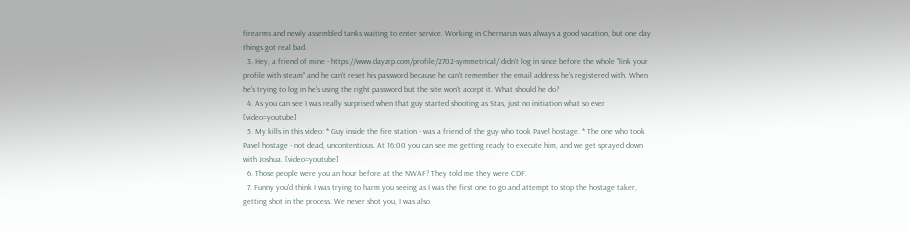firearms and newly assembled tanks waiting to enter service. Working in Chernarus was always a good vacation, but one day things got real bad.
  3. Hey, a friend of mine - https://www.dayzrp.com/profile/2702-symmetrical/ didn't log in since before the whole "link your profile with steam" and he can't reset his password because he can't remember the email address he's registered with. When he's trying to log in he's using the right password but the site won't accept it. What should he do?
  4. As you can see I was really surprised when that guy started shooting as Stas, just no initiation what so ever [video=youtube]
  5. My kills in this video: * Guy inside the fire station - was a friend of the guy who took Pavel hostage. * The one who took Pavel hostage - not dead, uncontentious. At 16:00 you can see me getting ready to execute him, and we get sprayed down with Joshua. [video=youtube]
  6. Those people were you an hour before at the NWAF? They told me they were CDF.
  7. Funny you'd think I was trying to harm you seeing as I was the first one to go and attempt to stop the hostage taker, getting shot in the process. We never shot you, I was also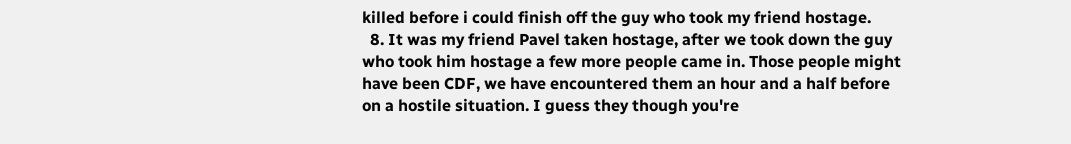killed before i could finish off the guy who took my friend hostage.
  8. It was my friend Pavel taken hostage, after we took down the guy who took him hostage a few more people came in. Those people might have been CDF, we have encountered them an hour and a half before on a hostile situation. I guess they though you're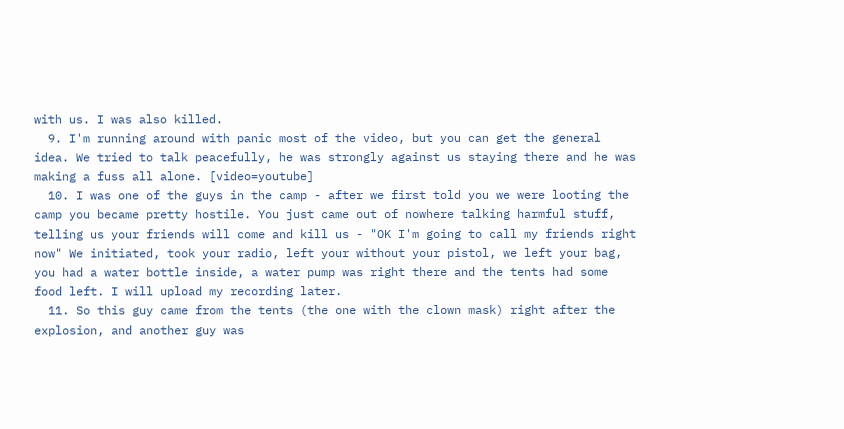with us. I was also killed.
  9. I'm running around with panic most of the video, but you can get the general idea. We tried to talk peacefully, he was strongly against us staying there and he was making a fuss all alone. [video=youtube]
  10. I was one of the guys in the camp - after we first told you we were looting the camp you became pretty hostile. You just came out of nowhere talking harmful stuff, telling us your friends will come and kill us - "OK I'm going to call my friends right now" We initiated, took your radio, left your without your pistol, we left your bag, you had a water bottle inside, a water pump was right there and the tents had some food left. I will upload my recording later.
  11. So this guy came from the tents (the one with the clown mask) right after the explosion, and another guy was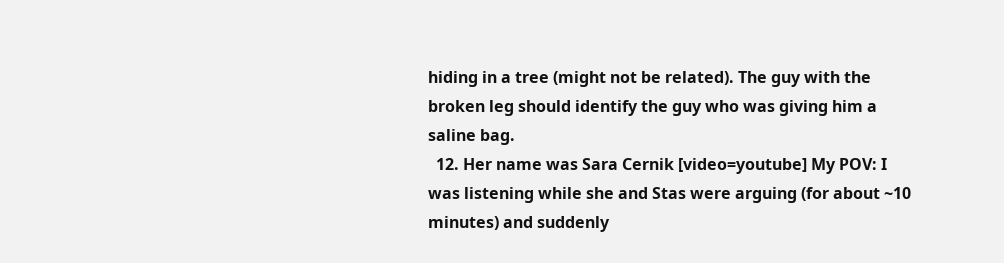hiding in a tree (might not be related). The guy with the broken leg should identify the guy who was giving him a saline bag.
  12. Her name was Sara Cernik [video=youtube] My POV: I was listening while she and Stas were arguing (for about ~10 minutes) and suddenly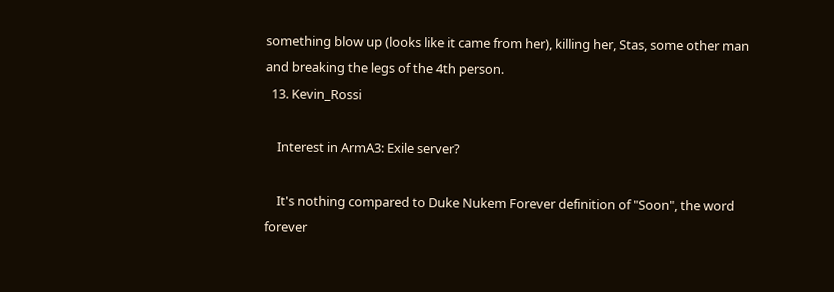something blow up (looks like it came from her), killing her, Stas, some other man and breaking the legs of the 4th person.
  13. Kevin_Rossi

    Interest in ArmA3: Exile server?

    It's nothing compared to Duke Nukem Forever definition of "Soon", the word forever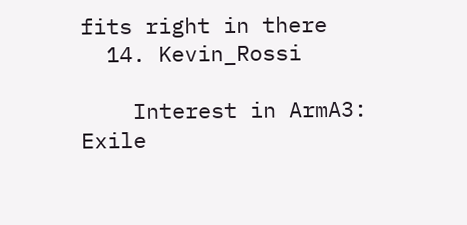fits right in there
  14. Kevin_Rossi

    Interest in ArmA3: Exile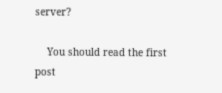server?

    You should read the first post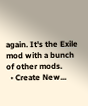again. It's the Exile mod with a bunch of other mods.
  • Create New...